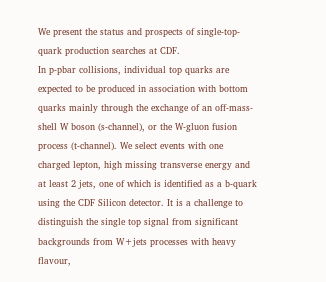We present the status and prospects of single-top-quark production searches at CDF.
In p-pbar collisions, individual top quarks are expected to be produced in association with bottom quarks mainly through the exchange of an off-mass-shell W boson (s-channel), or the W-gluon fusion process (t-channel). We select events with one charged lepton, high missing transverse energy and at least 2 jets, one of which is identified as a b-quark using the CDF Silicon detector. It is a challenge to distinguish the single top signal from significant backgrounds from W+jets processes with heavy flavour,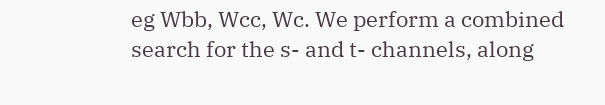eg Wbb, Wcc, Wc. We perform a combined search for the s- and t- channels, along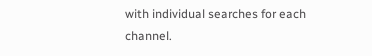with individual searches for each channel.